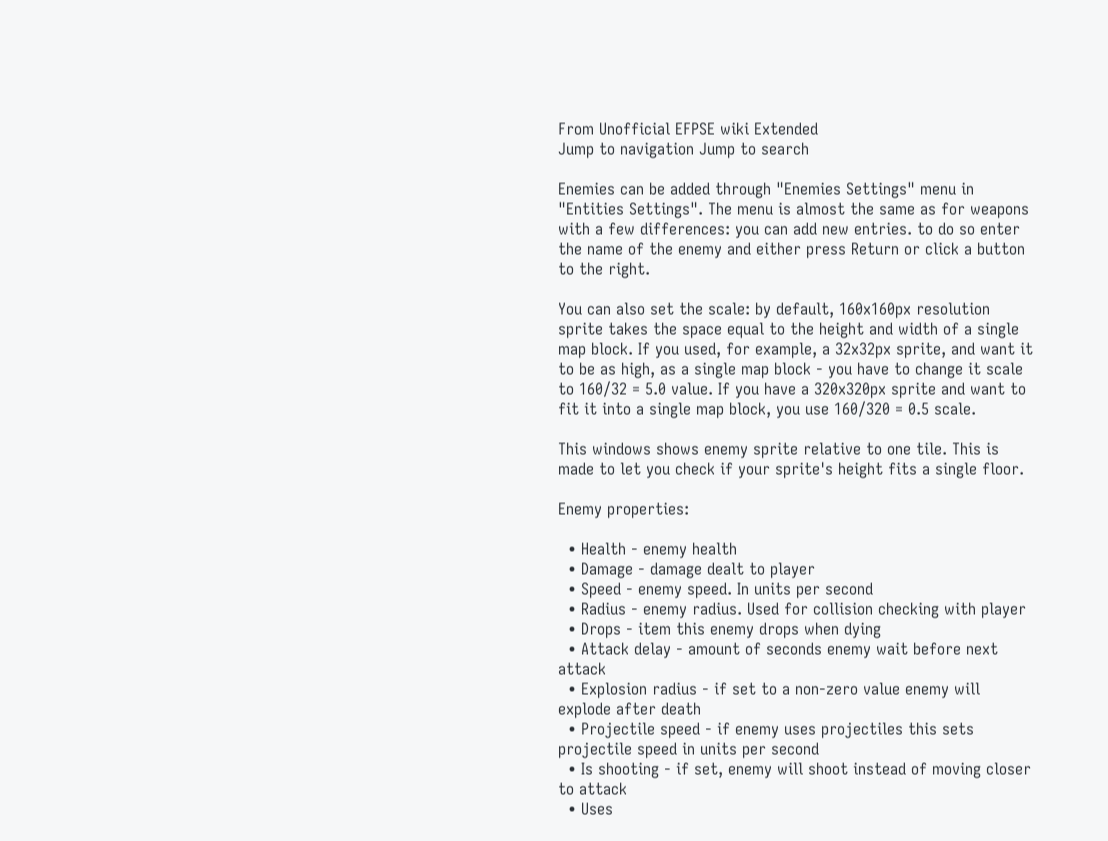From Unofficial EFPSE wiki Extended
Jump to navigation Jump to search

Enemies can be added through "Enemies Settings" menu in "Entities Settings". The menu is almost the same as for weapons with a few differences: you can add new entries. to do so enter the name of the enemy and either press Return or click a button to the right.

You can also set the scale: by default, 160x160px resolution sprite takes the space equal to the height and width of a single map block. If you used, for example, a 32x32px sprite, and want it to be as high, as a single map block - you have to change it scale to 160/32 = 5.0 value. If you have a 320x320px sprite and want to fit it into a single map block, you use 160/320 = 0.5 scale.

This windows shows enemy sprite relative to one tile. This is made to let you check if your sprite's height fits a single floor.

Enemy properties:

  • Health - enemy health
  • Damage - damage dealt to player
  • Speed - enemy speed. In units per second
  • Radius - enemy radius. Used for collision checking with player
  • Drops - item this enemy drops when dying
  • Attack delay - amount of seconds enemy wait before next attack
  • Explosion radius - if set to a non-zero value enemy will explode after death
  • Projectile speed - if enemy uses projectiles this sets projectile speed in units per second
  • Is shooting - if set, enemy will shoot instead of moving closer to attack
  • Uses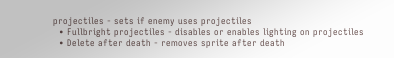projectiles - sets if enemy uses projectiles
  • Fullbright projectiles - disables or enables lighting on projectiles
  • Delete after death - removes sprite after death